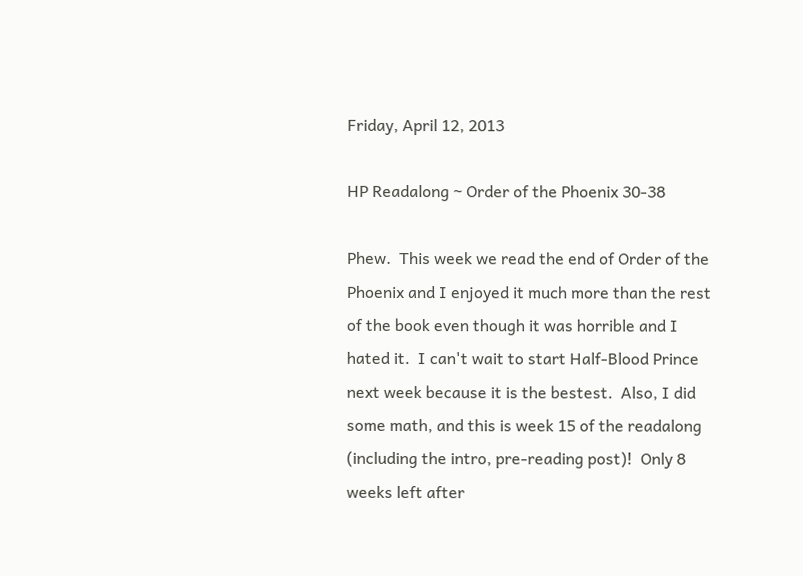Friday, April 12, 2013

HP Readalong ~ Order of the Phoenix 30-38

Phew.  This week we read the end of Order of the Phoenix and I enjoyed it much more than the rest of the book even though it was horrible and I hated it.  I can't wait to start Half-Blood Prince next week because it is the bestest.  Also, I did some math, and this is week 15 of the readalong (including the intro, pre-reading post)!  Only 8 weeks left after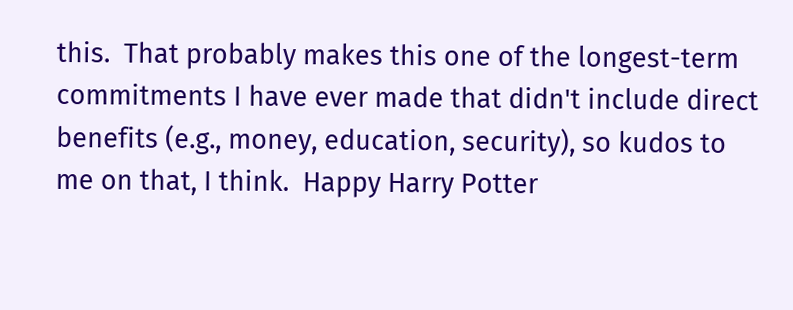this.  That probably makes this one of the longest-term commitments I have ever made that didn't include direct benefits (e.g., money, education, security), so kudos to me on that, I think.  Happy Harry Potter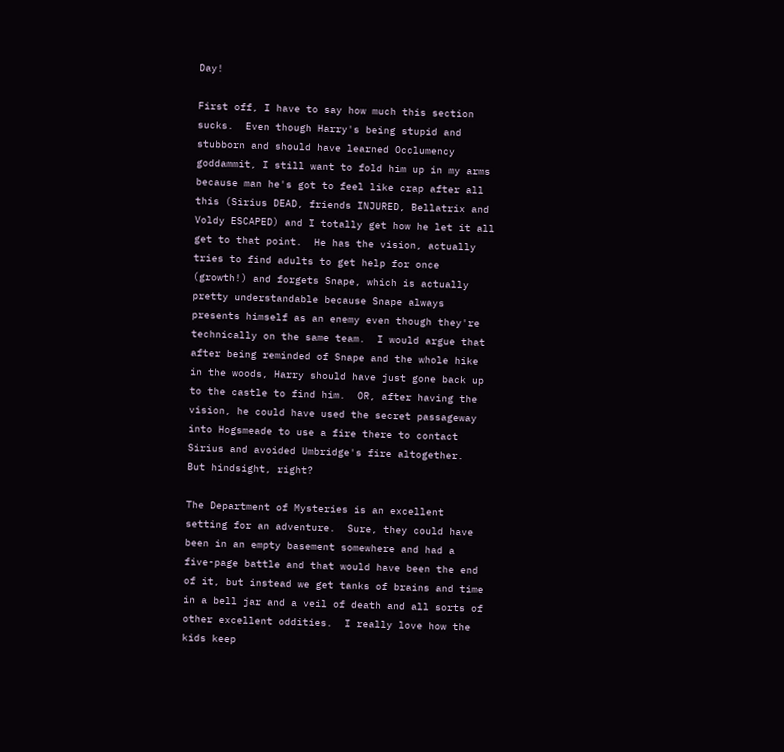Day!

First off, I have to say how much this section sucks.  Even though Harry's being stupid and stubborn and should have learned Occlumency goddammit, I still want to fold him up in my arms because man he's got to feel like crap after all this (Sirius DEAD, friends INJURED, Bellatrix and Voldy ESCAPED) and I totally get how he let it all get to that point.  He has the vision, actually tries to find adults to get help for once (growth!) and forgets Snape, which is actually pretty understandable because Snape always presents himself as an enemy even though they're technically on the same team.  I would argue that after being reminded of Snape and the whole hike in the woods, Harry should have just gone back up to the castle to find him.  OR, after having the vision, he could have used the secret passageway into Hogsmeade to use a fire there to contact Sirius and avoided Umbridge's fire altogether.  But hindsight, right?

The Department of Mysteries is an excellent setting for an adventure.  Sure, they could have been in an empty basement somewhere and had a five-page battle and that would have been the end of it, but instead we get tanks of brains and time in a bell jar and a veil of death and all sorts of other excellent oddities.  I really love how the kids keep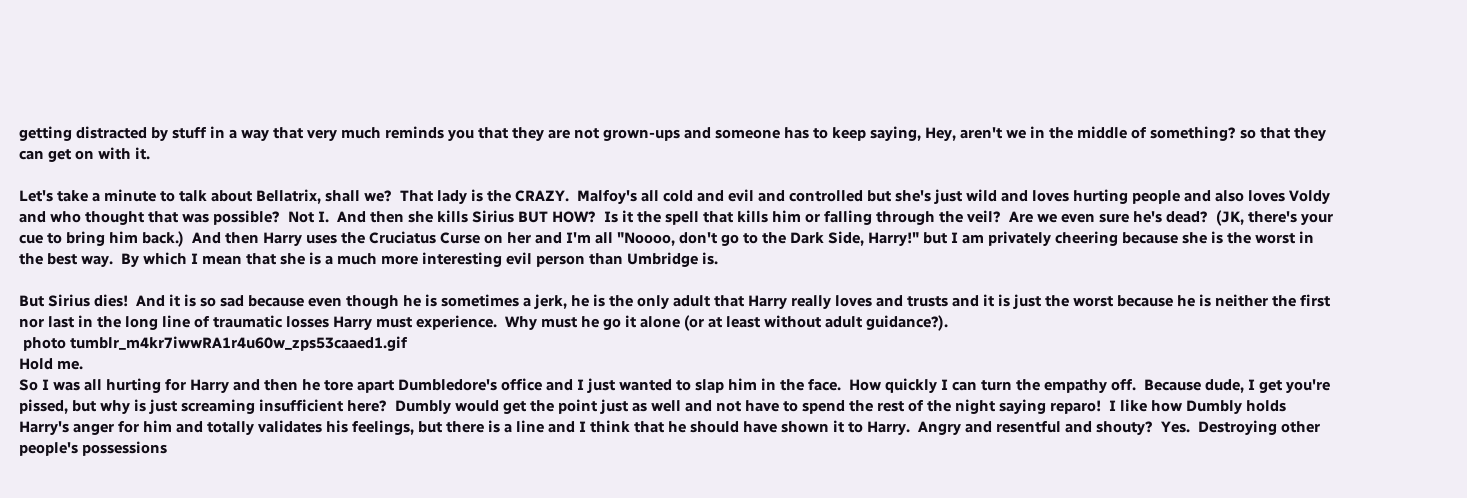getting distracted by stuff in a way that very much reminds you that they are not grown-ups and someone has to keep saying, Hey, aren't we in the middle of something? so that they can get on with it.

Let's take a minute to talk about Bellatrix, shall we?  That lady is the CRAZY.  Malfoy's all cold and evil and controlled but she's just wild and loves hurting people and also loves Voldy and who thought that was possible?  Not I.  And then she kills Sirius BUT HOW?  Is it the spell that kills him or falling through the veil?  Are we even sure he's dead?  (JK, there's your cue to bring him back.)  And then Harry uses the Cruciatus Curse on her and I'm all "Noooo, don't go to the Dark Side, Harry!" but I am privately cheering because she is the worst in the best way.  By which I mean that she is a much more interesting evil person than Umbridge is.

But Sirius dies!  And it is so sad because even though he is sometimes a jerk, he is the only adult that Harry really loves and trusts and it is just the worst because he is neither the first nor last in the long line of traumatic losses Harry must experience.  Why must he go it alone (or at least without adult guidance?).
 photo tumblr_m4kr7iwwRA1r4u60w_zps53caaed1.gif
Hold me.
So I was all hurting for Harry and then he tore apart Dumbledore's office and I just wanted to slap him in the face.  How quickly I can turn the empathy off.  Because dude, I get you're pissed, but why is just screaming insufficient here?  Dumbly would get the point just as well and not have to spend the rest of the night saying reparo!  I like how Dumbly holds Harry's anger for him and totally validates his feelings, but there is a line and I think that he should have shown it to Harry.  Angry and resentful and shouty?  Yes.  Destroying other people's possessions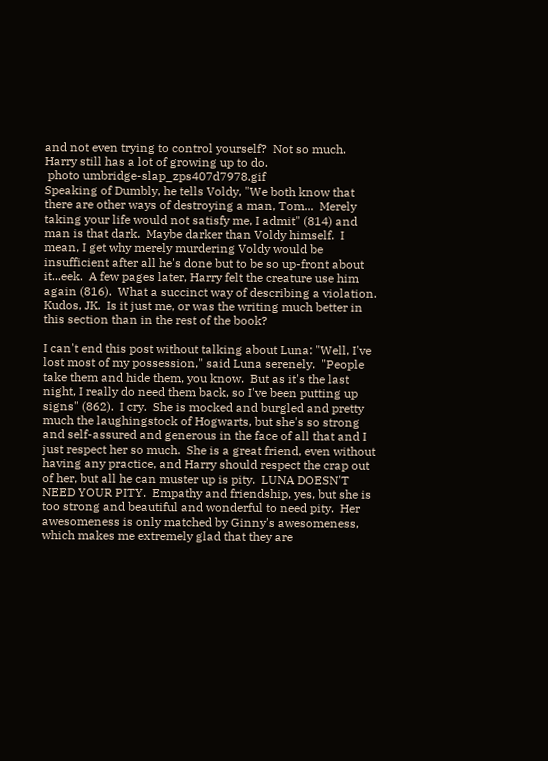and not even trying to control yourself?  Not so much.  Harry still has a lot of growing up to do.
 photo umbridge-slap_zps407d7978.gif
Speaking of Dumbly, he tells Voldy, "We both know that there are other ways of destroying a man, Tom...  Merely taking your life would not satisfy me, I admit" (814) and man is that dark.  Maybe darker than Voldy himself.  I mean, I get why merely murdering Voldy would be insufficient after all he's done but to be so up-front about it...eek.  A few pages later, Harry felt the creature use him again (816).  What a succinct way of describing a violation.  Kudos, JK.  Is it just me, or was the writing much better in this section than in the rest of the book?

I can't end this post without talking about Luna: "Well, I've lost most of my possession," said Luna serenely.  "People take them and hide them, you know.  But as it's the last night, I really do need them back, so I've been putting up signs" (862).  I cry.  She is mocked and burgled and pretty much the laughingstock of Hogwarts, but she's so strong and self-assured and generous in the face of all that and I just respect her so much.  She is a great friend, even without having any practice, and Harry should respect the crap out of her, but all he can muster up is pity.  LUNA DOESN'T NEED YOUR PITY.  Empathy and friendship, yes, but she is too strong and beautiful and wonderful to need pity.  Her awesomeness is only matched by Ginny's awesomeness, which makes me extremely glad that they are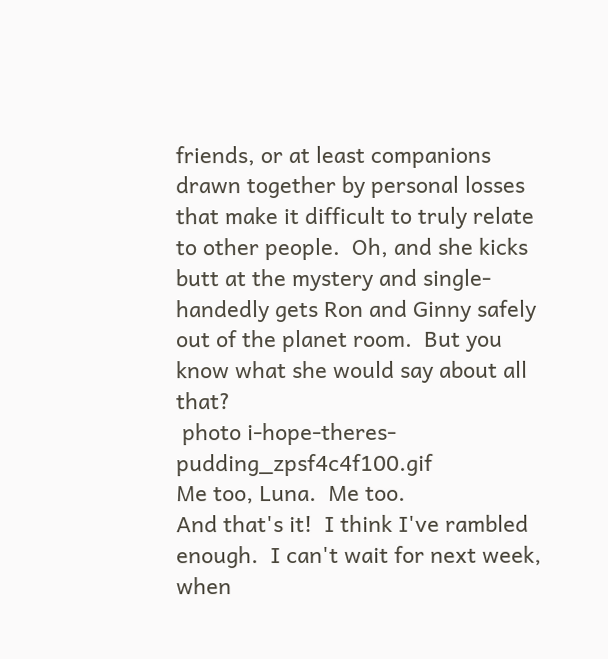friends, or at least companions drawn together by personal losses that make it difficult to truly relate to other people.  Oh, and she kicks butt at the mystery and single-handedly gets Ron and Ginny safely out of the planet room.  But you know what she would say about all that?
 photo i-hope-theres-pudding_zpsf4c4f100.gif
Me too, Luna.  Me too.
And that's it!  I think I've rambled enough.  I can't wait for next week, when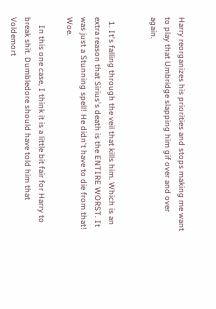Harry reorganizes his priorities and stops making me want to play that Umbridge slapping him gif over and over again.


  1. It's falling through the veil that kills him. Which is an extra reason that Sirius's death is the ENTIRE WORST. It was just a Stunning spell! He didn't have to die from that! Woe.

    In this one case, I think it is a little bit fair for Harry to break shit. Dumbledore should have told him that Voldemort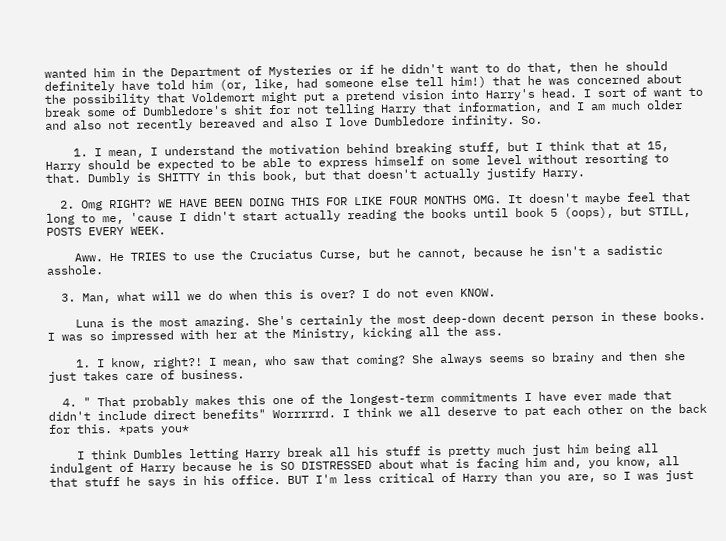wanted him in the Department of Mysteries or if he didn't want to do that, then he should definitely have told him (or, like, had someone else tell him!) that he was concerned about the possibility that Voldemort might put a pretend vision into Harry's head. I sort of want to break some of Dumbledore's shit for not telling Harry that information, and I am much older and also not recently bereaved and also I love Dumbledore infinity. So.

    1. I mean, I understand the motivation behind breaking stuff, but I think that at 15, Harry should be expected to be able to express himself on some level without resorting to that. Dumbly is SHITTY in this book, but that doesn't actually justify Harry.

  2. Omg RIGHT? WE HAVE BEEN DOING THIS FOR LIKE FOUR MONTHS OMG. It doesn't maybe feel that long to me, 'cause I didn't start actually reading the books until book 5 (oops), but STILL, POSTS EVERY WEEK.

    Aww. He TRIES to use the Cruciatus Curse, but he cannot, because he isn't a sadistic asshole.

  3. Man, what will we do when this is over? I do not even KNOW.

    Luna is the most amazing. She's certainly the most deep-down decent person in these books. I was so impressed with her at the Ministry, kicking all the ass.

    1. I know, right?! I mean, who saw that coming? She always seems so brainy and then she just takes care of business.

  4. " That probably makes this one of the longest-term commitments I have ever made that didn't include direct benefits" Worrrrrd. I think we all deserve to pat each other on the back for this. *pats you*

    I think Dumbles letting Harry break all his stuff is pretty much just him being all indulgent of Harry because he is SO DISTRESSED about what is facing him and, you know, all that stuff he says in his office. BUT I'm less critical of Harry than you are, so I was just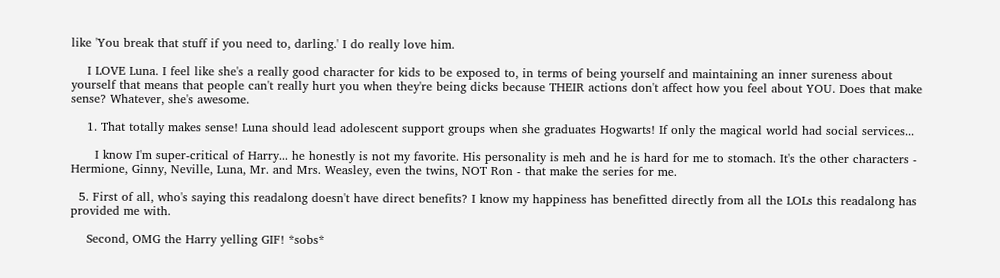like 'You break that stuff if you need to, darling.' I do really love him.

    I LOVE Luna. I feel like she's a really good character for kids to be exposed to, in terms of being yourself and maintaining an inner sureness about yourself that means that people can't really hurt you when they're being dicks because THEIR actions don't affect how you feel about YOU. Does that make sense? Whatever, she's awesome.

    1. That totally makes sense! Luna should lead adolescent support groups when she graduates Hogwarts! If only the magical world had social services...

      I know I'm super-critical of Harry... he honestly is not my favorite. His personality is meh and he is hard for me to stomach. It's the other characters - Hermione, Ginny, Neville, Luna, Mr. and Mrs. Weasley, even the twins, NOT Ron - that make the series for me.

  5. First of all, who's saying this readalong doesn't have direct benefits? I know my happiness has benefitted directly from all the LOLs this readalong has provided me with.

    Second, OMG the Harry yelling GIF! *sobs*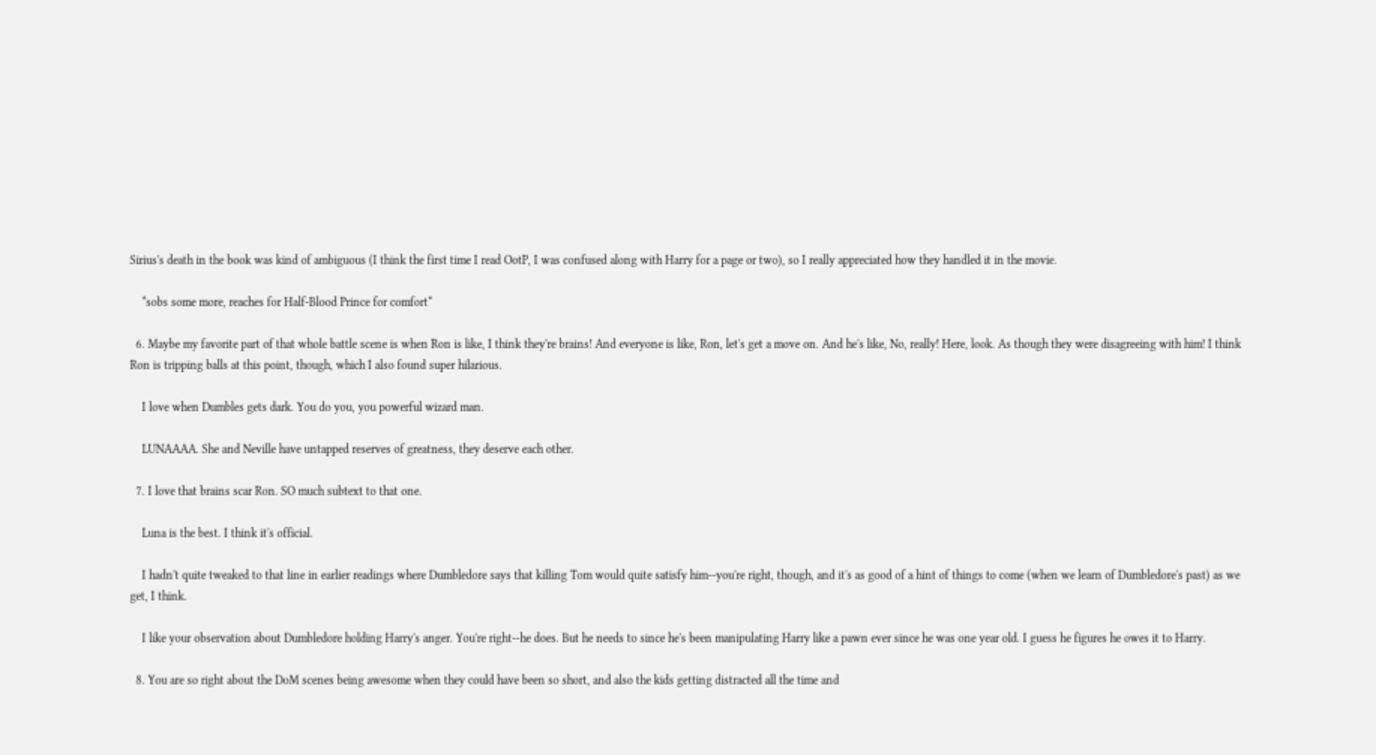Sirius's death in the book was kind of ambiguous (I think the first time I read OotP, I was confused along with Harry for a page or two), so I really appreciated how they handled it in the movie.

    *sobs some more, reaches for Half-Blood Prince for comfort*

  6. Maybe my favorite part of that whole battle scene is when Ron is like, I think they're brains! And everyone is like, Ron, let's get a move on. And he's like, No, really! Here, look. As though they were disagreeing with him! I think Ron is tripping balls at this point, though, which I also found super hilarious.

    I love when Dumbles gets dark. You do you, you powerful wizard man.

    LUNAAAA. She and Neville have untapped reserves of greatness, they deserve each other.

  7. I love that brains scar Ron. SO much subtext to that one.

    Luna is the best. I think it's official.

    I hadn't quite tweaked to that line in earlier readings where Dumbledore says that killing Tom would quite satisfy him--you're right, though, and it's as good of a hint of things to come (when we learn of Dumbledore's past) as we get, I think.

    I like your observation about Dumbledore holding Harry's anger. You're right--he does. But he needs to since he's been manipulating Harry like a pawn ever since he was one year old. I guess he figures he owes it to Harry.

  8. You are so right about the DoM scenes being awesome when they could have been so short, and also the kids getting distracted all the time and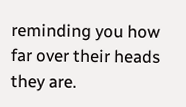reminding you how far over their heads they are.